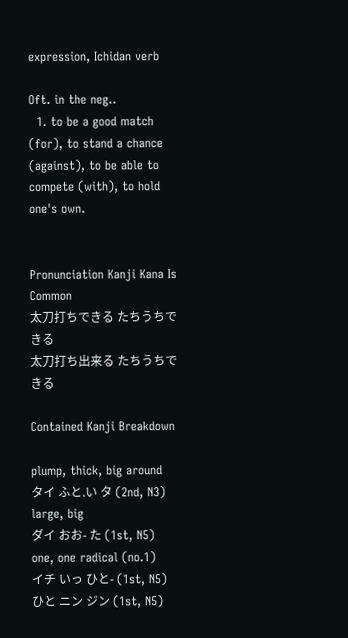expression, Ichidan verb

Oft. in the neg..
  1. to be a good match (for), to stand a chance (against), to be able to compete (with), to hold one's own.


Pronunciation Kanji Kana Is Common
太刀打ちできる たちうちできる
太刀打ち出来る たちうちできる

Contained Kanji Breakdown

plump, thick, big around
タイ ふと.い タ (2nd, N3)
large, big
ダイ おお- た (1st, N5)
one, one radical (no.1)
イチ いっ ひと- (1st, N5)
ひと ニン ジン (1st, N5)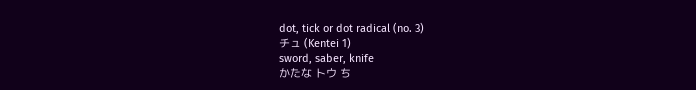dot, tick or dot radical (no. 3)
チュ (Kentei 1)
sword, saber, knife
かたな トウ ち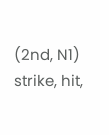(2nd, N1)
strike, hit,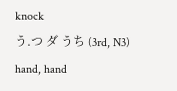knock
う.つ ダ うち (3rd, N3)
hand, hand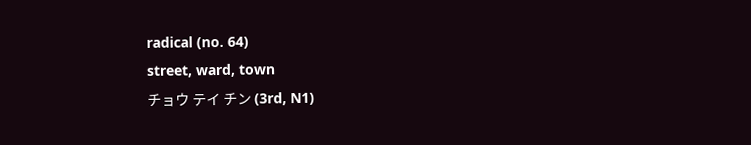radical (no. 64)
street, ward, town
チョウ テイ チン (3rd, N1)